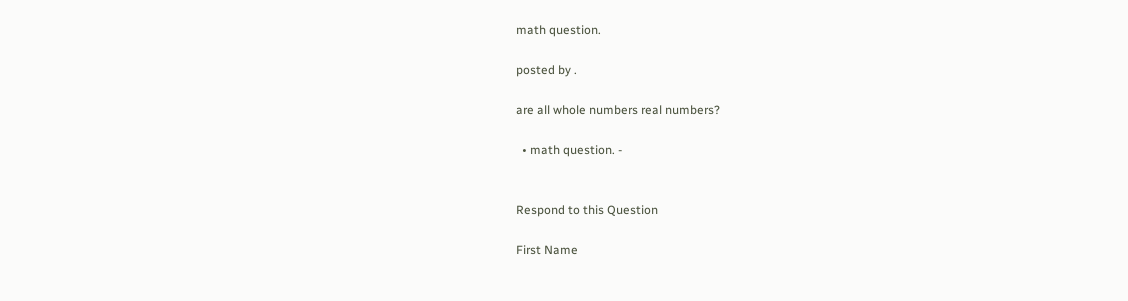math question.

posted by .

are all whole numbers real numbers?

  • math question. -


Respond to this Question

First Name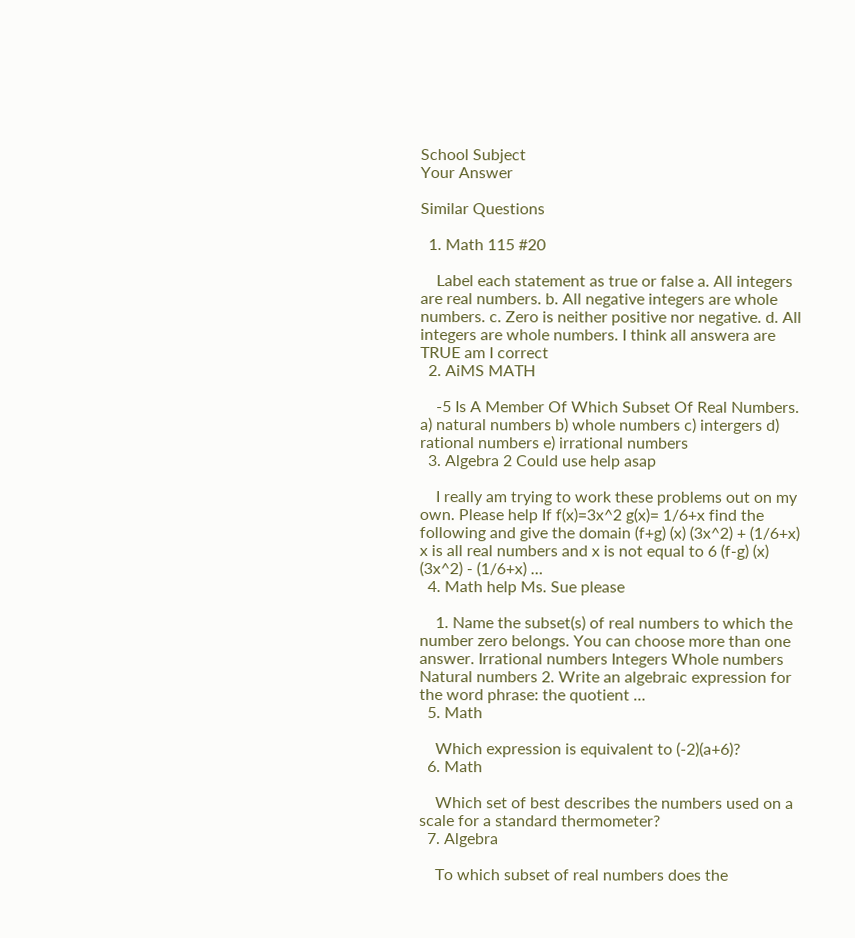School Subject
Your Answer

Similar Questions

  1. Math 115 #20

    Label each statement as true or false a. All integers are real numbers. b. All negative integers are whole numbers. c. Zero is neither positive nor negative. d. All integers are whole numbers. I think all answera are TRUE am I correct
  2. AiMS MATH

    -5 Is A Member Of Which Subset Of Real Numbers. a) natural numbers b) whole numbers c) intergers d) rational numbers e) irrational numbers
  3. Algebra 2 Could use help asap

    I really am trying to work these problems out on my own. Please help If f(x)=3x^2 g(x)= 1/6+x find the following and give the domain (f+g) (x) (3x^2) + (1/6+x) x is all real numbers and x is not equal to 6 (f-g) (x) (3x^2) - (1/6+x) …
  4. Math help Ms. Sue please

    1. Name the subset(s) of real numbers to which the number zero belongs. You can choose more than one answer. Irrational numbers Integers Whole numbers Natural numbers 2. Write an algebraic expression for the word phrase: the quotient …
  5. Math

    Which expression is equivalent to (-2)(a+6)?
  6. Math

    Which set of best describes the numbers used on a scale for a standard thermometer?
  7. Algebra

    To which subset of real numbers does the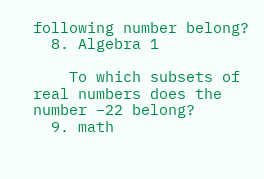following number belong?
  8. Algebra 1

    To which subsets of real numbers does the number –22 belong?
  9. math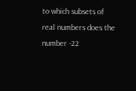to which subsets of real numbers does the number -22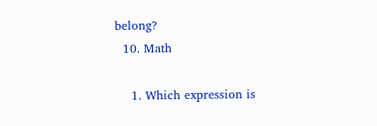belong?
  10. Math

    1. Which expression is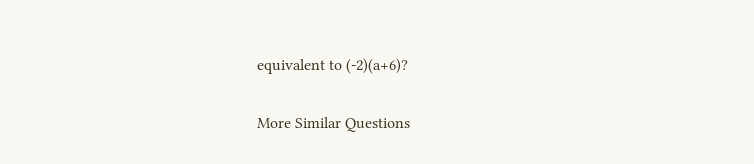equivalent to (-2)(a+6)?

More Similar Questions